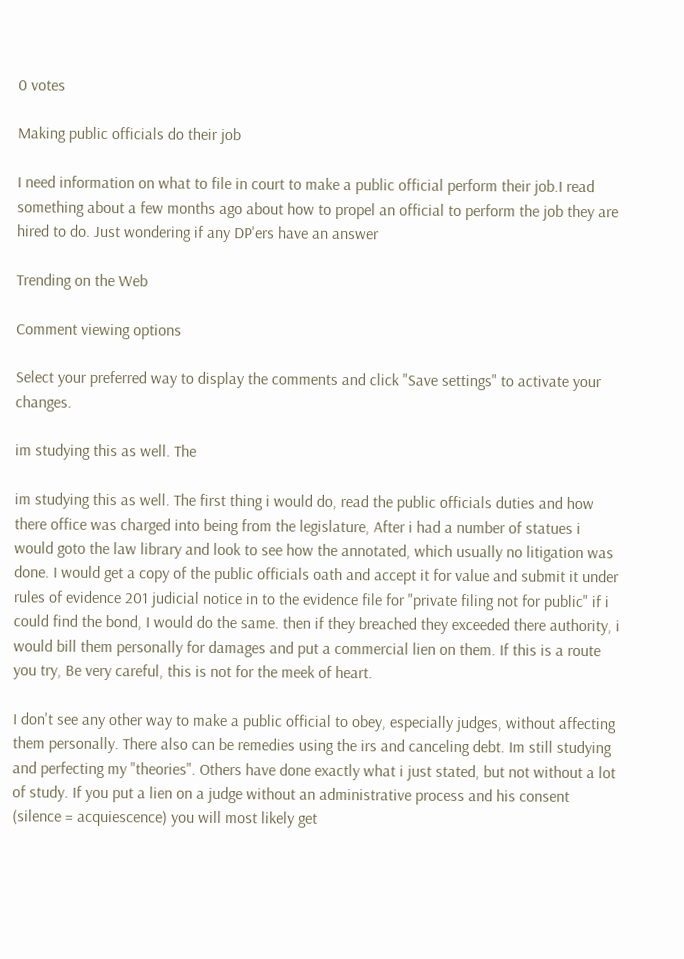0 votes

Making public officials do their job

I need information on what to file in court to make a public official perform their job.I read something about a few months ago about how to propel an official to perform the job they are hired to do. Just wondering if any DP'ers have an answer

Trending on the Web

Comment viewing options

Select your preferred way to display the comments and click "Save settings" to activate your changes.

im studying this as well. The

im studying this as well. The first thing i would do, read the public officials duties and how there office was charged into being from the legislature, After i had a number of statues i would goto the law library and look to see how the annotated, which usually no litigation was done. I would get a copy of the public officials oath and accept it for value and submit it under rules of evidence 201 judicial notice in to the evidence file for "private filing not for public" if i could find the bond, I would do the same. then if they breached they exceeded there authority, i would bill them personally for damages and put a commercial lien on them. If this is a route you try, Be very careful, this is not for the meek of heart.

I don't see any other way to make a public official to obey, especially judges, without affecting them personally. There also can be remedies using the irs and canceling debt. Im still studying and perfecting my "theories". Others have done exactly what i just stated, but not without a lot of study. If you put a lien on a judge without an administrative process and his consent (silence = acquiescence) you will most likely get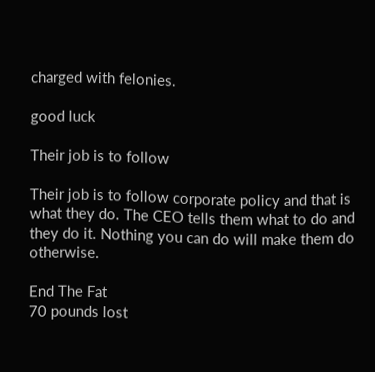charged with felonies.

good luck

Their job is to follow

Their job is to follow corporate policy and that is what they do. The CEO tells them what to do and they do it. Nothing you can do will make them do otherwise.

End The Fat
70 pounds lost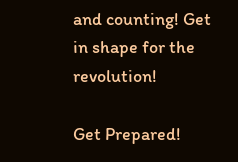and counting! Get in shape for the revolution!

Get Prepared!